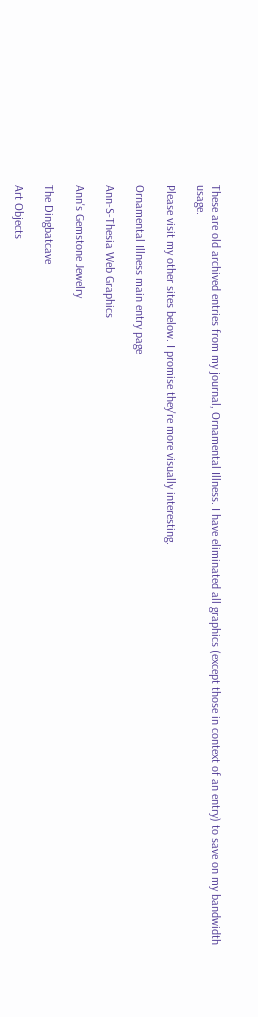These are old archived entries from my journal, Ornamental Illness. I have eliminated all graphics (except those in context of an entry) to save on my bandwidth usage.

Please visit my other sites below. I promise they're more visually interesting.

Ornamental Illness main entry page

Ann-S-Thesia Web Graphics

Ann's Gemstone Jewelry

The Dingbatcave

Art Objects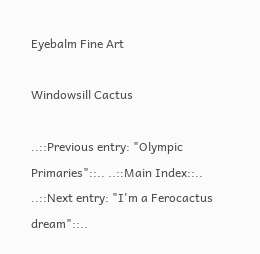Eyebalm Fine Art

Windowsill Cactus

..::Previous entry: "Olympic Primaries"::.. ..::Main Index::.. ..::Next entry: "I'm a Ferocactus dream"::..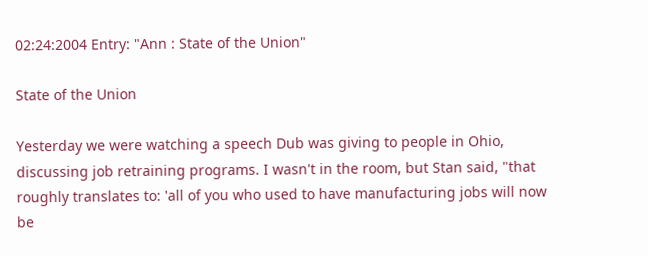02:24:2004 Entry: "Ann : State of the Union"

State of the Union

Yesterday we were watching a speech Dub was giving to people in Ohio, discussing job retraining programs. I wasn't in the room, but Stan said, "that roughly translates to: 'all of you who used to have manufacturing jobs will now be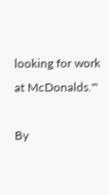looking for work at McDonalds.'"

By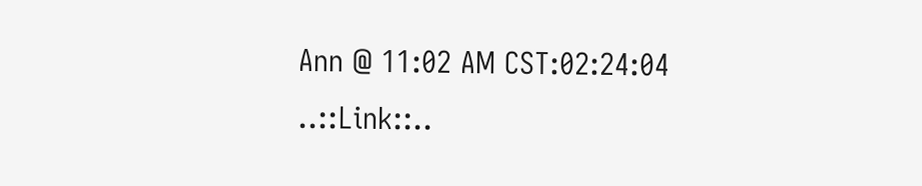Ann @ 11:02 AM CST:02:24:04 ..::Link::..